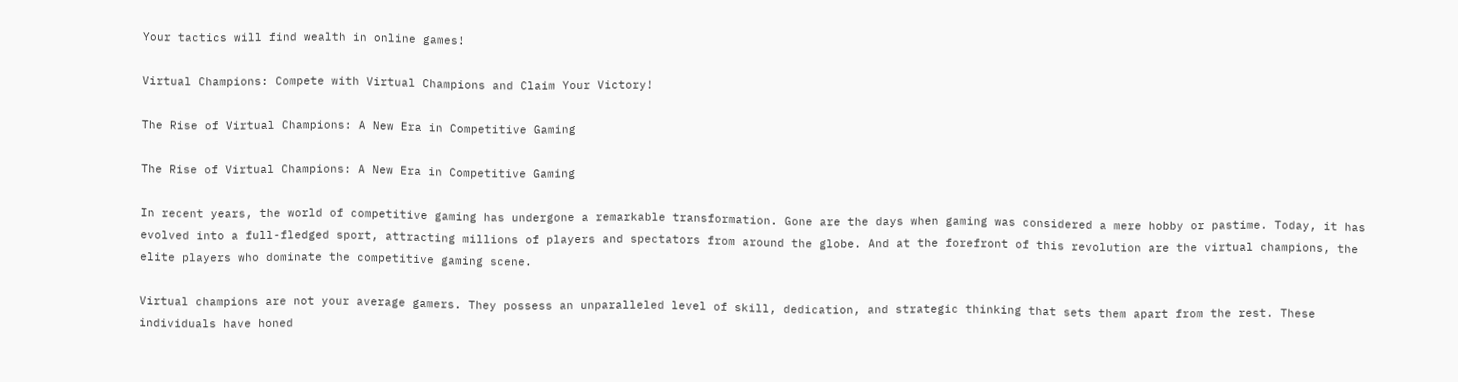Your tactics will find wealth in online games!

Virtual Champions: Compete with Virtual Champions and Claim Your Victory!

The Rise of Virtual Champions: A New Era in Competitive Gaming

The Rise of Virtual Champions: A New Era in Competitive Gaming

In recent years, the world of competitive gaming has undergone a remarkable transformation. Gone are the days when gaming was considered a mere hobby or pastime. Today, it has evolved into a full-fledged sport, attracting millions of players and spectators from around the globe. And at the forefront of this revolution are the virtual champions, the elite players who dominate the competitive gaming scene.

Virtual champions are not your average gamers. They possess an unparalleled level of skill, dedication, and strategic thinking that sets them apart from the rest. These individuals have honed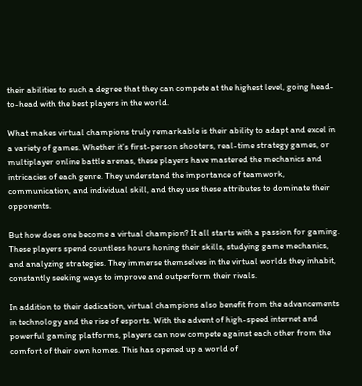their abilities to such a degree that they can compete at the highest level, going head-to-head with the best players in the world.

What makes virtual champions truly remarkable is their ability to adapt and excel in a variety of games. Whether it’s first-person shooters, real-time strategy games, or multiplayer online battle arenas, these players have mastered the mechanics and intricacies of each genre. They understand the importance of teamwork, communication, and individual skill, and they use these attributes to dominate their opponents.

But how does one become a virtual champion? It all starts with a passion for gaming. These players spend countless hours honing their skills, studying game mechanics, and analyzing strategies. They immerse themselves in the virtual worlds they inhabit, constantly seeking ways to improve and outperform their rivals.

In addition to their dedication, virtual champions also benefit from the advancements in technology and the rise of esports. With the advent of high-speed internet and powerful gaming platforms, players can now compete against each other from the comfort of their own homes. This has opened up a world of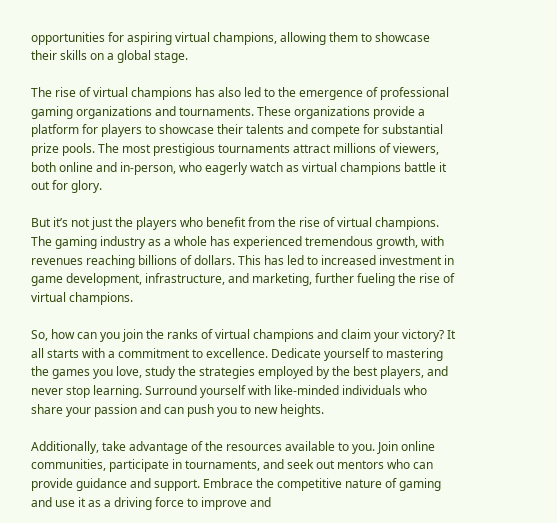opportunities for aspiring virtual champions, allowing them to showcase their skills on a global stage.

The rise of virtual champions has also led to the emergence of professional gaming organizations and tournaments. These organizations provide a platform for players to showcase their talents and compete for substantial prize pools. The most prestigious tournaments attract millions of viewers, both online and in-person, who eagerly watch as virtual champions battle it out for glory.

But it’s not just the players who benefit from the rise of virtual champions. The gaming industry as a whole has experienced tremendous growth, with revenues reaching billions of dollars. This has led to increased investment in game development, infrastructure, and marketing, further fueling the rise of virtual champions.

So, how can you join the ranks of virtual champions and claim your victory? It all starts with a commitment to excellence. Dedicate yourself to mastering the games you love, study the strategies employed by the best players, and never stop learning. Surround yourself with like-minded individuals who share your passion and can push you to new heights.

Additionally, take advantage of the resources available to you. Join online communities, participate in tournaments, and seek out mentors who can provide guidance and support. Embrace the competitive nature of gaming and use it as a driving force to improve and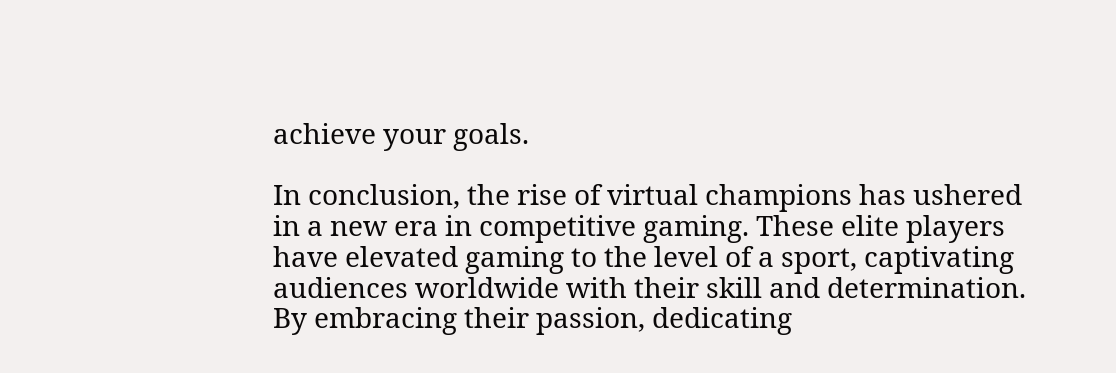achieve your goals.

In conclusion, the rise of virtual champions has ushered in a new era in competitive gaming. These elite players have elevated gaming to the level of a sport, captivating audiences worldwide with their skill and determination. By embracing their passion, dedicating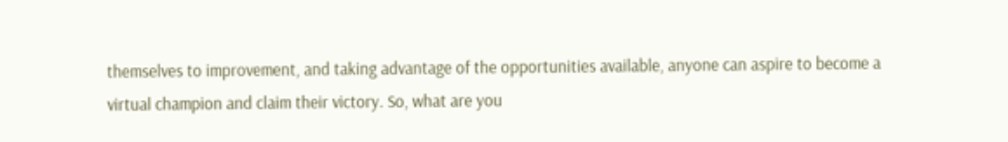themselves to improvement, and taking advantage of the opportunities available, anyone can aspire to become a virtual champion and claim their victory. So, what are you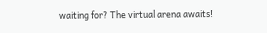waiting for? The virtual arena awaits!